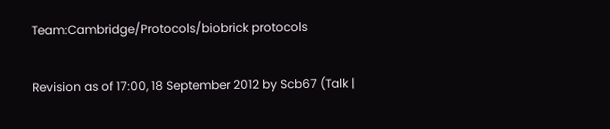Team:Cambridge/Protocols/biobrick protocols


Revision as of 17:00, 18 September 2012 by Scb67 (Talk |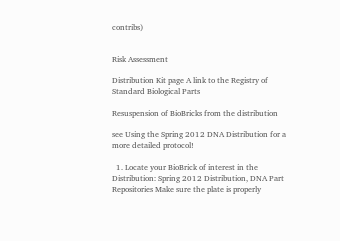contribs)


Risk Assessment

Distribution Kit page A link to the Registry of Standard Biological Parts

Resuspension of BioBricks from the distribution

see Using the Spring 2012 DNA Distribution for a more detailed protocol!

  1. Locate your BioBrick of interest in the Distribution: Spring 2012 Distribution, DNA Part Repositories Make sure the plate is properly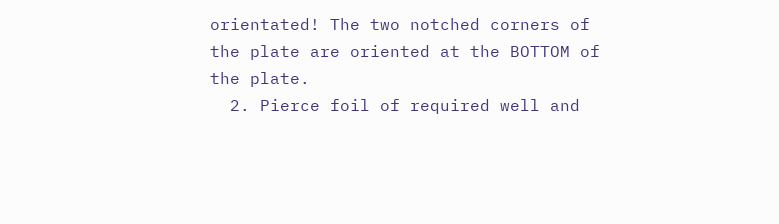orientated! The two notched corners of the plate are oriented at the BOTTOM of the plate.
  2. Pierce foil of required well and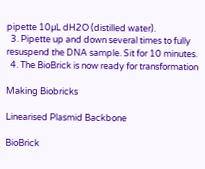pipette 10µL dH2O (distilled water).
  3. Pipette up and down several times to fully resuspend the DNA sample. Sit for 10 minutes.
  4. The BioBrick is now ready for transformation

Making Biobricks

Linearised Plasmid Backbone

BioBrick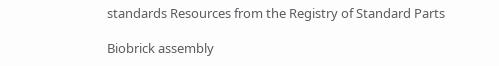standards Resources from the Registry of Standard Parts

Biobrick assembly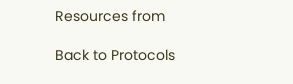Resources from

Back to Protocols